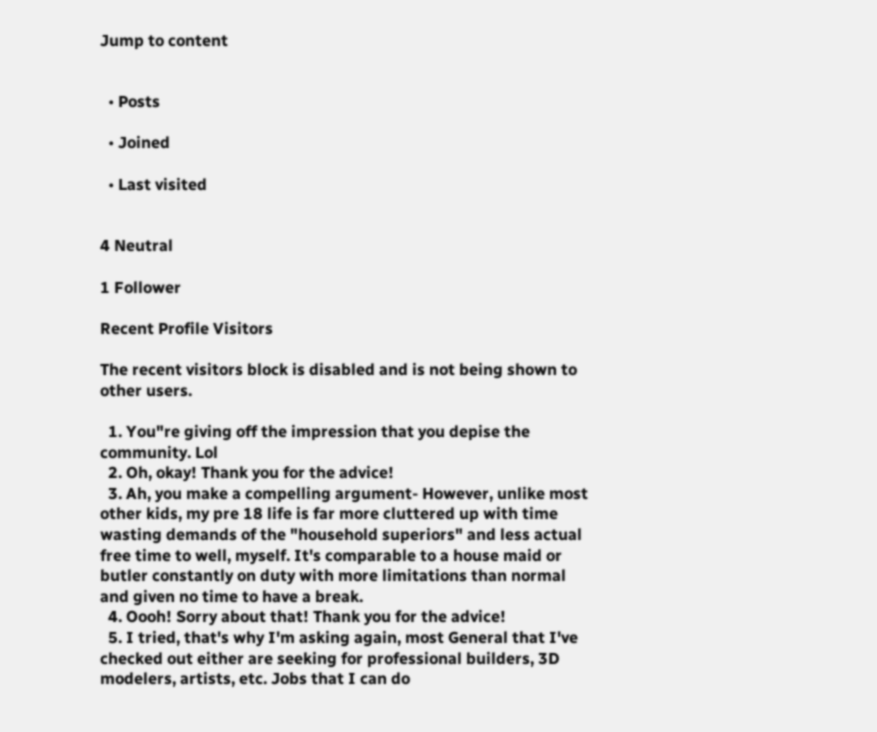Jump to content


  • Posts

  • Joined

  • Last visited


4 Neutral

1 Follower

Recent Profile Visitors

The recent visitors block is disabled and is not being shown to other users.

  1. You"re giving off the impression that you depise the community. Lol
  2. Oh, okay! Thank you for the advice!
  3. Ah, you make a compelling argument- However, unlike most other kids, my pre 18 life is far more cluttered up with time wasting demands of the "household superiors" and less actual free time to well, myself. It's comparable to a house maid or butler constantly on duty with more limitations than normal and given no time to have a break.
  4. Oooh! Sorry about that! Thank you for the advice!
  5. I tried, that's why I'm asking again, most General that I've checked out either are seeking for professional builders, 3D modelers, artists, etc. Jobs that I can do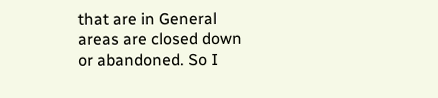that are in General areas are closed down or abandoned. So I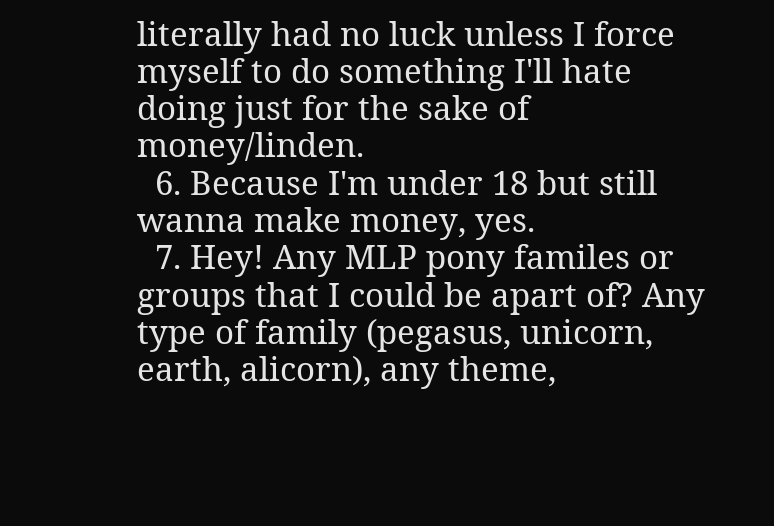literally had no luck unless I force myself to do something I'll hate doing just for the sake of money/linden.
  6. Because I'm under 18 but still wanna make money, yes.
  7. Hey! Any MLP pony familes or groups that I could be apart of? Any type of family (pegasus, unicorn, earth, alicorn), any theme,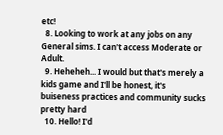etc!
  8. Looking to work at any jobs on any General sims. I can't access Moderate or Adult.
  9. Heheheh... I would but that's merely a kids game and I'll be honest, it's buiseness practices and community sucks pretty hard
  10. Hello! I'd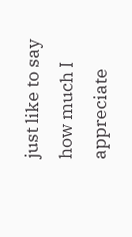just like to say how much I appreciate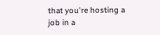that you're hosting a job in a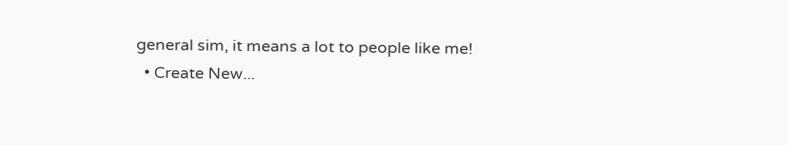general sim, it means a lot to people like me!
  • Create New...